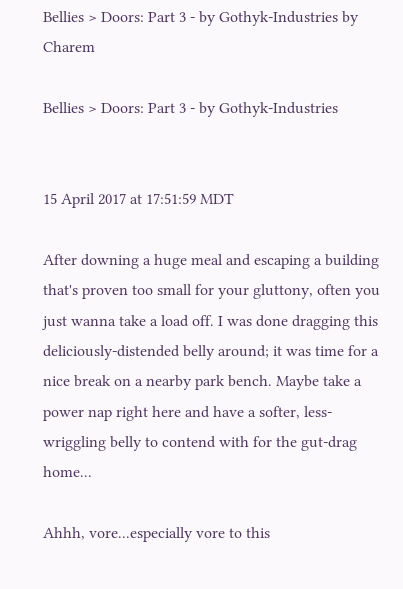Bellies > Doors: Part 3 - by Gothyk-Industries by Charem

Bellies > Doors: Part 3 - by Gothyk-Industries


15 April 2017 at 17:51:59 MDT

After downing a huge meal and escaping a building that's proven too small for your gluttony, often you just wanna take a load off. I was done dragging this deliciously-distended belly around; it was time for a nice break on a nearby park bench. Maybe take a power nap right here and have a softer, less-wriggling belly to contend with for the gut-drag home...

Ahhh, vore...especially vore to this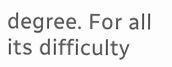degree. For all its difficulty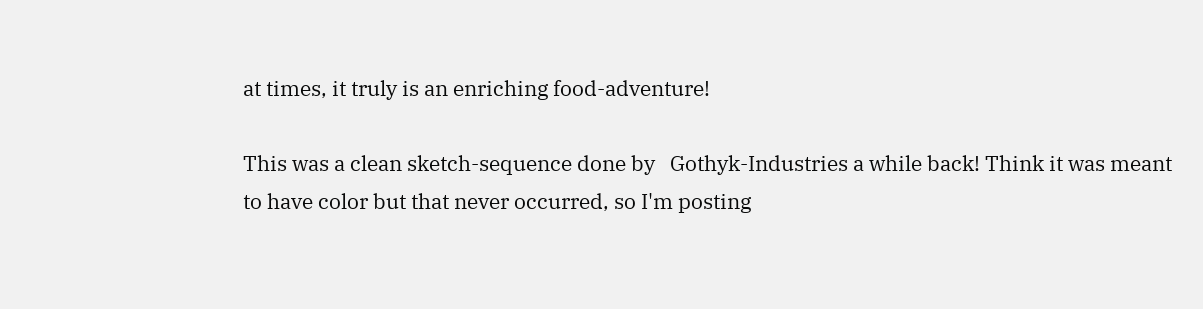at times, it truly is an enriching food-adventure!

This was a clean sketch-sequence done by   Gothyk-Industries a while back! Think it was meant to have color but that never occurred, so I'm posting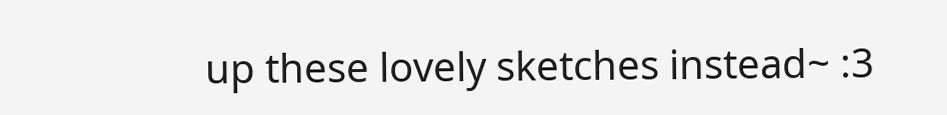up these lovely sketches instead~ :3